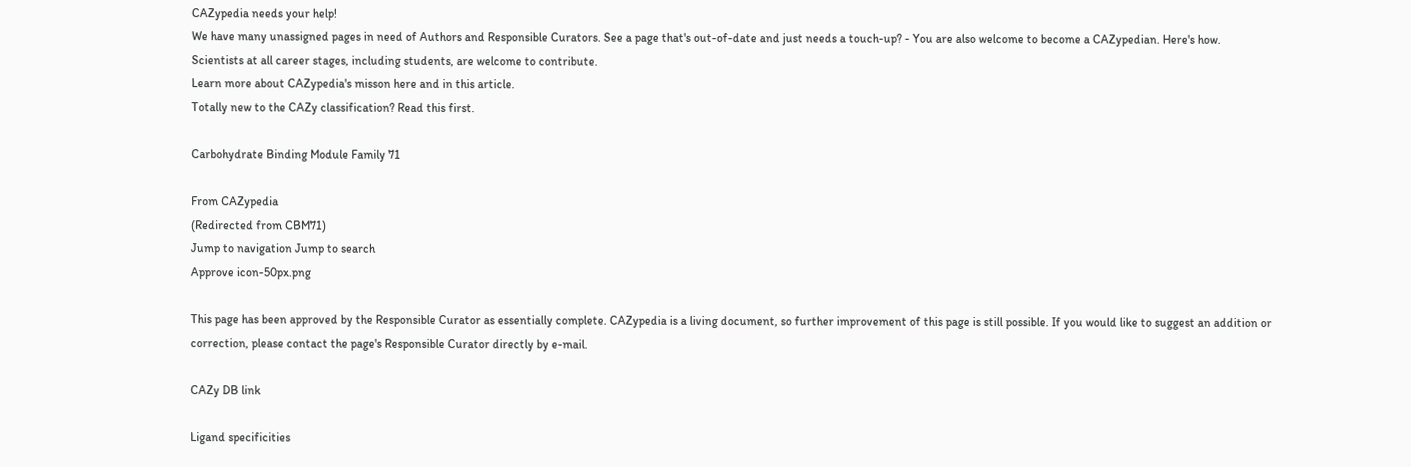CAZypedia needs your help!
We have many unassigned pages in need of Authors and Responsible Curators. See a page that's out-of-date and just needs a touch-up? - You are also welcome to become a CAZypedian. Here's how.
Scientists at all career stages, including students, are welcome to contribute.
Learn more about CAZypedia's misson here and in this article.
Totally new to the CAZy classification? Read this first.

Carbohydrate Binding Module Family 71

From CAZypedia
(Redirected from CBM71)
Jump to navigation Jump to search
Approve icon-50px.png

This page has been approved by the Responsible Curator as essentially complete. CAZypedia is a living document, so further improvement of this page is still possible. If you would like to suggest an addition or correction, please contact the page's Responsible Curator directly by e-mail.

CAZy DB link

Ligand specificities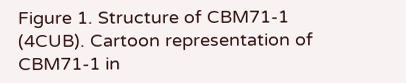Figure 1. Structure of CBM71-1 (4CUB). Cartoon representation of CBM71-1 in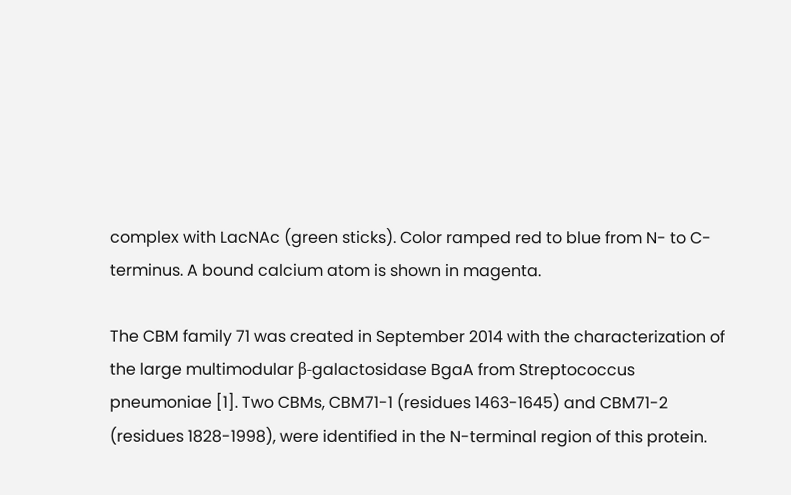complex with LacNAc (green sticks). Color ramped red to blue from N- to C-terminus. A bound calcium atom is shown in magenta.

The CBM family 71 was created in September 2014 with the characterization of the large multimodular β-galactosidase BgaA from Streptococcus pneumoniae [1]. Two CBMs, CBM71-1 (residues 1463-1645) and CBM71-2 (residues 1828-1998), were identified in the N-terminal region of this protein.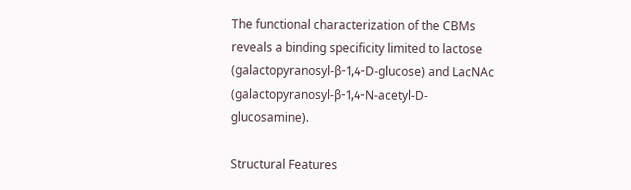The functional characterization of the CBMs reveals a binding specificity limited to lactose (galactopyranosyl-β-1,4-D-glucose) and LacNAc (galactopyranosyl-β-1,4-N-acetyl-D-glucosamine).

Structural Features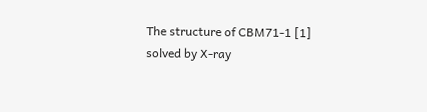The structure of CBM71-1 [1] solved by X-ray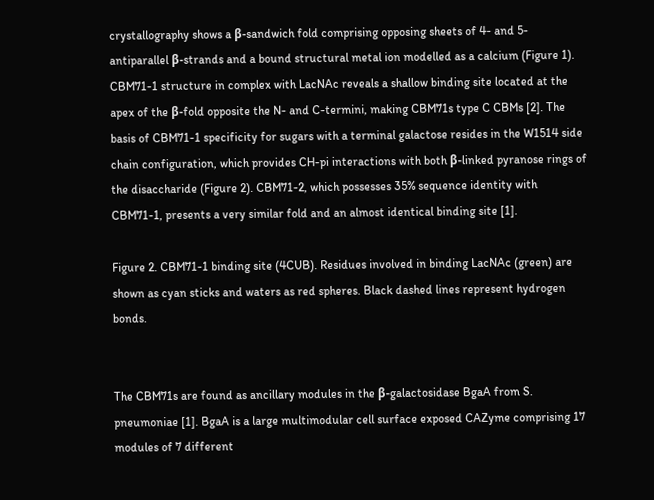crystallography shows a β-sandwich fold comprising opposing sheets of 4- and 5-antiparallel β-strands and a bound structural metal ion modelled as a calcium (Figure 1). CBM71-1 structure in complex with LacNAc reveals a shallow binding site located at the apex of the β-fold opposite the N- and C-termini, making CBM71s type C CBMs [2]. The basis of CBM71-1 specificity for sugars with a terminal galactose resides in the W1514 side chain configuration, which provides CH-pi interactions with both β-linked pyranose rings of the disaccharide (Figure 2). CBM71-2, which possesses 35% sequence identity with CBM71-1, presents a very similar fold and an almost identical binding site [1].

Figure 2. CBM71-1 binding site (4CUB). Residues involved in binding LacNAc (green) are shown as cyan sticks and waters as red spheres. Black dashed lines represent hydrogen bonds.


The CBM71s are found as ancillary modules in the β-galactosidase BgaA from S. pneumoniae [1]. BgaA is a large multimodular cell surface exposed CAZyme comprising 17 modules of 7 different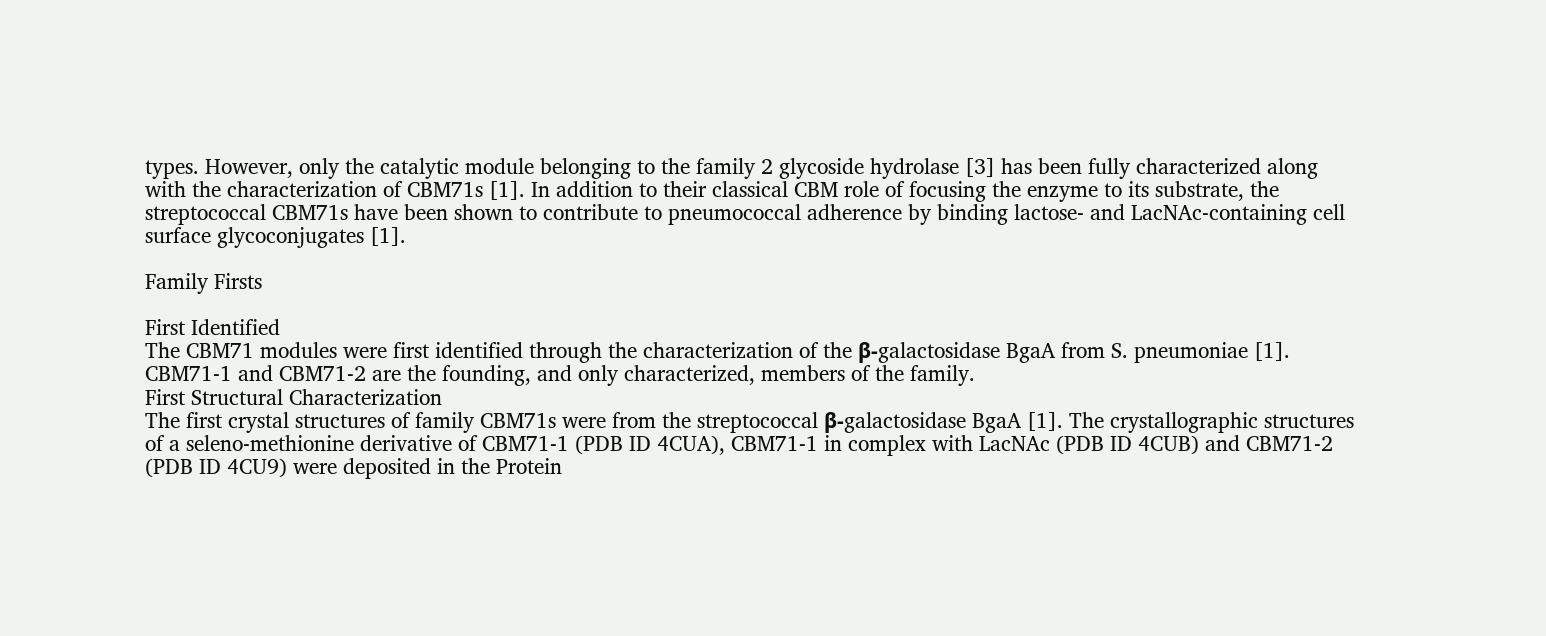types. However, only the catalytic module belonging to the family 2 glycoside hydrolase [3] has been fully characterized along with the characterization of CBM71s [1]. In addition to their classical CBM role of focusing the enzyme to its substrate, the streptococcal CBM71s have been shown to contribute to pneumococcal adherence by binding lactose- and LacNAc-containing cell surface glycoconjugates [1].

Family Firsts

First Identified
The CBM71 modules were first identified through the characterization of the β-galactosidase BgaA from S. pneumoniae [1]. CBM71-1 and CBM71-2 are the founding, and only characterized, members of the family.
First Structural Characterization
The first crystal structures of family CBM71s were from the streptococcal β-galactosidase BgaA [1]. The crystallographic structures of a seleno-methionine derivative of CBM71-1 (PDB ID 4CUA), CBM71-1 in complex with LacNAc (PDB ID 4CUB) and CBM71-2 (PDB ID 4CU9) were deposited in the Protein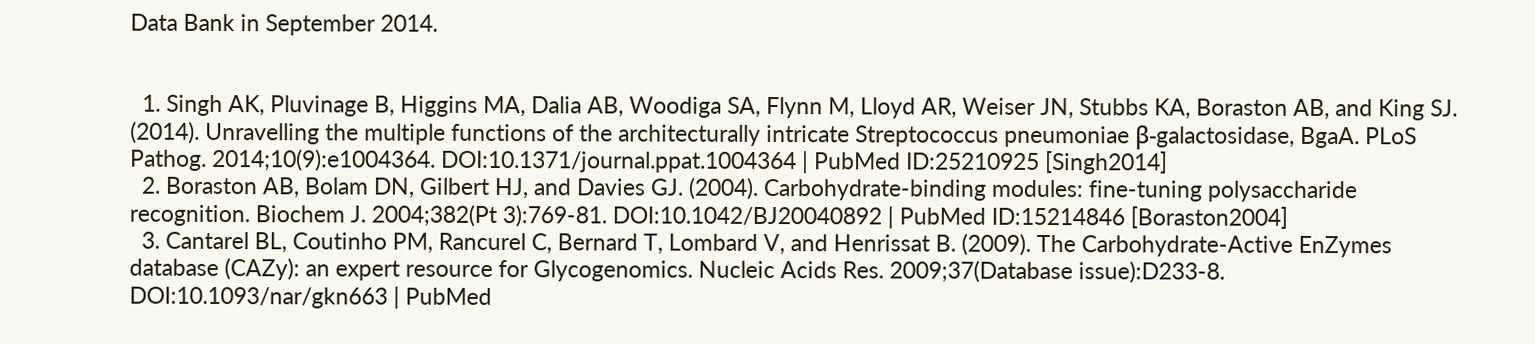Data Bank in September 2014.


  1. Singh AK, Pluvinage B, Higgins MA, Dalia AB, Woodiga SA, Flynn M, Lloyd AR, Weiser JN, Stubbs KA, Boraston AB, and King SJ. (2014). Unravelling the multiple functions of the architecturally intricate Streptococcus pneumoniae β-galactosidase, BgaA. PLoS Pathog. 2014;10(9):e1004364. DOI:10.1371/journal.ppat.1004364 | PubMed ID:25210925 [Singh2014]
  2. Boraston AB, Bolam DN, Gilbert HJ, and Davies GJ. (2004). Carbohydrate-binding modules: fine-tuning polysaccharide recognition. Biochem J. 2004;382(Pt 3):769-81. DOI:10.1042/BJ20040892 | PubMed ID:15214846 [Boraston2004]
  3. Cantarel BL, Coutinho PM, Rancurel C, Bernard T, Lombard V, and Henrissat B. (2009). The Carbohydrate-Active EnZymes database (CAZy): an expert resource for Glycogenomics. Nucleic Acids Res. 2009;37(Database issue):D233-8. DOI:10.1093/nar/gkn663 | PubMed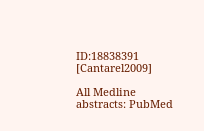ID:18838391 [Cantarel2009]

All Medline abstracts: PubMed